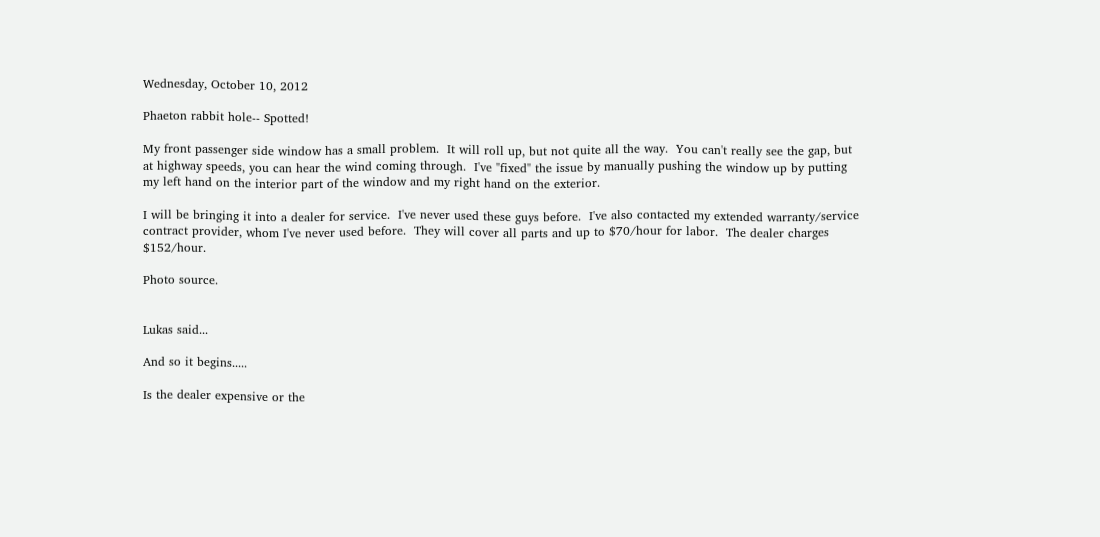Wednesday, October 10, 2012

Phaeton rabbit hole-- Spotted!

My front passenger side window has a small problem.  It will roll up, but not quite all the way.  You can't really see the gap, but at highway speeds, you can hear the wind coming through.  I've "fixed" the issue by manually pushing the window up by putting my left hand on the interior part of the window and my right hand on the exterior.

I will be bringing it into a dealer for service.  I've never used these guys before.  I've also contacted my extended warranty/service contract provider, whom I've never used before.  They will cover all parts and up to $70/hour for labor.  The dealer charges $152/hour.

Photo source.


Lukas said...

And so it begins.....

Is the dealer expensive or the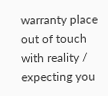warranty place out of touch with reality / expecting you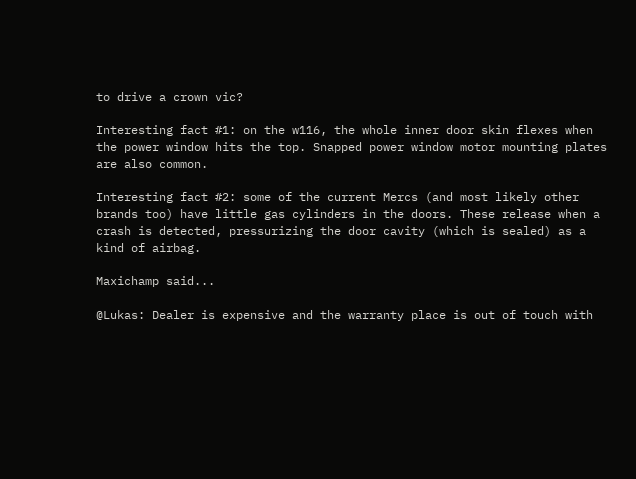to drive a crown vic?

Interesting fact #1: on the w116, the whole inner door skin flexes when the power window hits the top. Snapped power window motor mounting plates are also common.

Interesting fact #2: some of the current Mercs (and most likely other brands too) have little gas cylinders in the doors. These release when a crash is detected, pressurizing the door cavity (which is sealed) as a kind of airbag.

Maxichamp said...

@Lukas: Dealer is expensive and the warranty place is out of touch with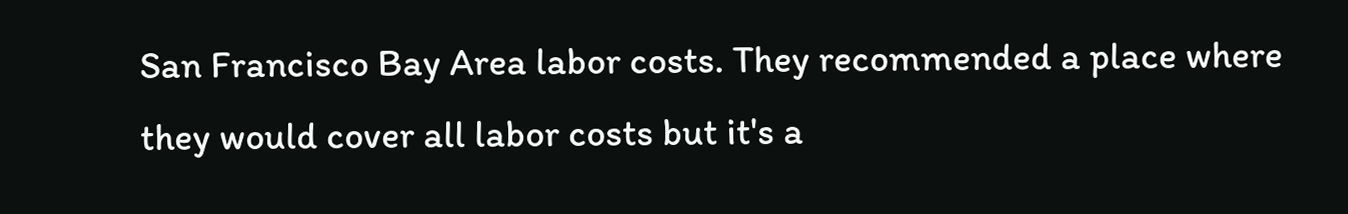San Francisco Bay Area labor costs. They recommended a place where they would cover all labor costs but it's a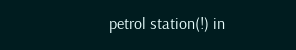petrol station(!) in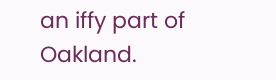an iffy part of Oakland.